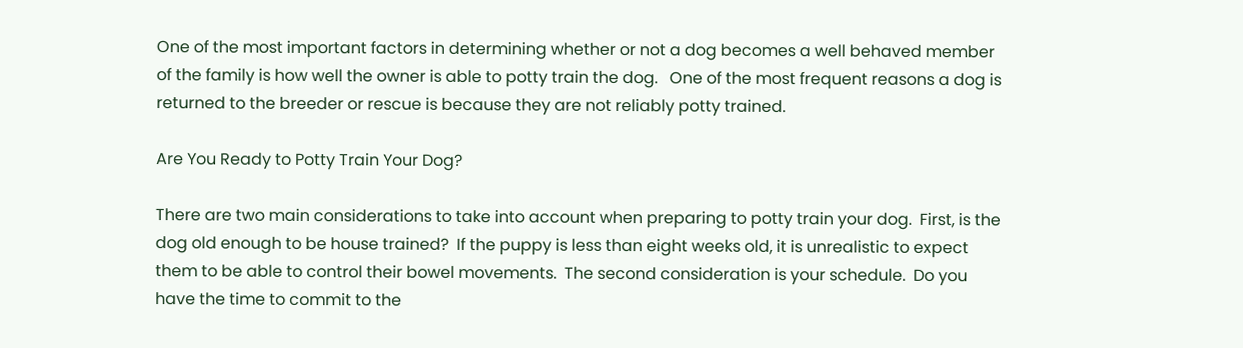One of the most important factors in determining whether or not a dog becomes a well behaved member of the family is how well the owner is able to potty train the dog.   One of the most frequent reasons a dog is returned to the breeder or rescue is because they are not reliably potty trained.

Are You Ready to Potty Train Your Dog?

There are two main considerations to take into account when preparing to potty train your dog.  First, is the dog old enough to be house trained?  If the puppy is less than eight weeks old, it is unrealistic to expect them to be able to control their bowel movements.  The second consideration is your schedule.  Do you have the time to commit to the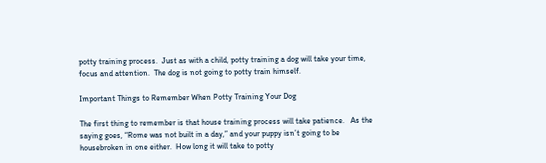potty training process.  Just as with a child, potty training a dog will take your time, focus and attention.  The dog is not going to potty train himself.

Important Things to Remember When Potty Training Your Dog

The first thing to remember is that house training process will take patience.   As the saying goes, “Rome was not built in a day,” and your puppy isn’t going to be housebroken in one either.  How long it will take to potty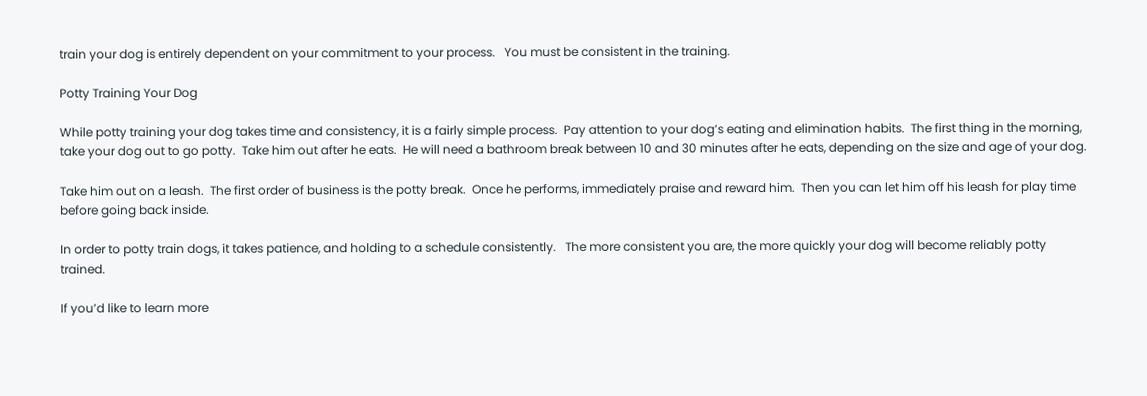train your dog is entirely dependent on your commitment to your process.   You must be consistent in the training.

Potty Training Your Dog

While potty training your dog takes time and consistency, it is a fairly simple process.  Pay attention to your dog’s eating and elimination habits.  The first thing in the morning, take your dog out to go potty.  Take him out after he eats.  He will need a bathroom break between 10 and 30 minutes after he eats, depending on the size and age of your dog.

Take him out on a leash.  The first order of business is the potty break.  Once he performs, immediately praise and reward him.  Then you can let him off his leash for play time before going back inside.

In order to potty train dogs, it takes patience, and holding to a schedule consistently.   The more consistent you are, the more quickly your dog will become reliably potty trained.

If you’d like to learn more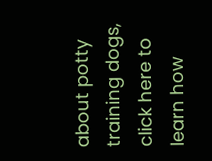about potty training dogs,  click here to learn how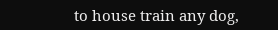to house train any dog,